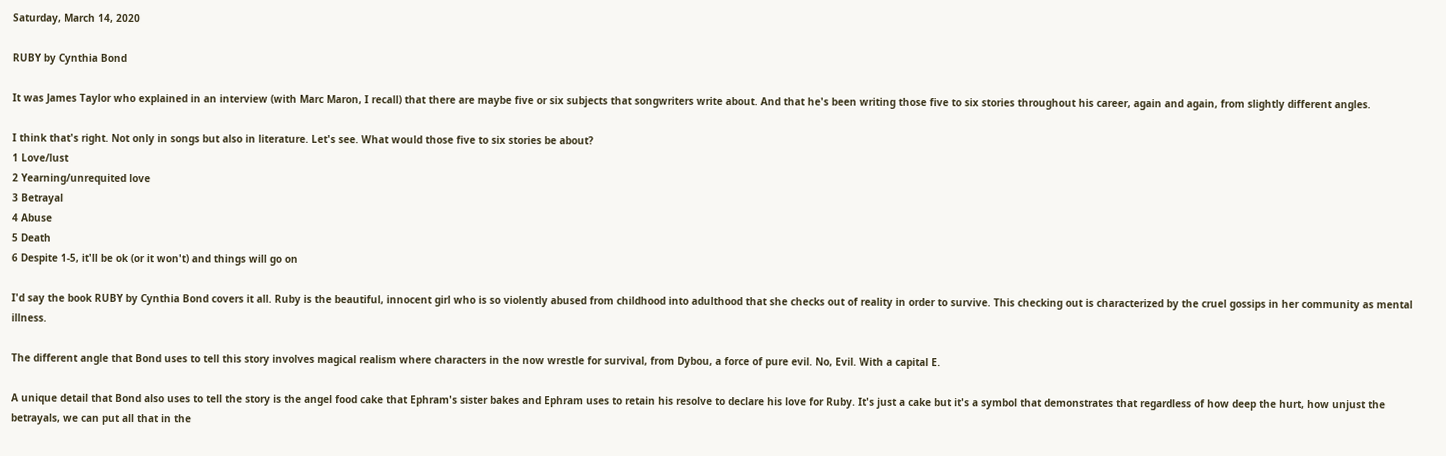Saturday, March 14, 2020

RUBY by Cynthia Bond

It was James Taylor who explained in an interview (with Marc Maron, I recall) that there are maybe five or six subjects that songwriters write about. And that he's been writing those five to six stories throughout his career, again and again, from slightly different angles.

I think that's right. Not only in songs but also in literature. Let's see. What would those five to six stories be about?
1 Love/lust
2 Yearning/unrequited love
3 Betrayal
4 Abuse
5 Death
6 Despite 1-5, it'll be ok (or it won't) and things will go on

I'd say the book RUBY by Cynthia Bond covers it all. Ruby is the beautiful, innocent girl who is so violently abused from childhood into adulthood that she checks out of reality in order to survive. This checking out is characterized by the cruel gossips in her community as mental illness.

The different angle that Bond uses to tell this story involves magical realism where characters in the now wrestle for survival, from Dybou, a force of pure evil. No, Evil. With a capital E.

A unique detail that Bond also uses to tell the story is the angel food cake that Ephram's sister bakes and Ephram uses to retain his resolve to declare his love for Ruby. It's just a cake but it's a symbol that demonstrates that regardless of how deep the hurt, how unjust the betrayals, we can put all that in the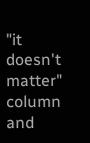"it doesn't matter" column and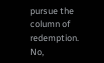pursue the column of redemption. No,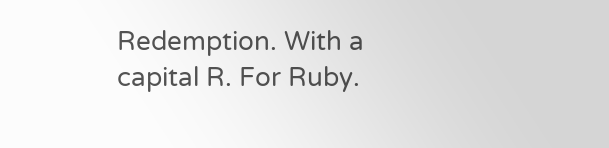Redemption. With a capital R. For Ruby.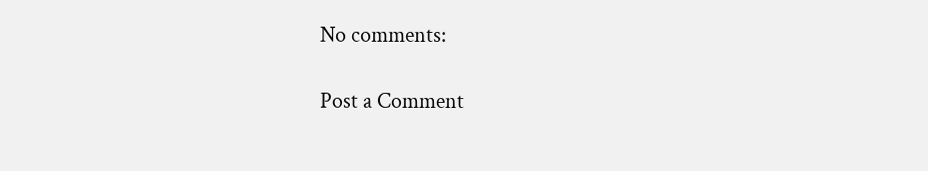No comments:

Post a Comment